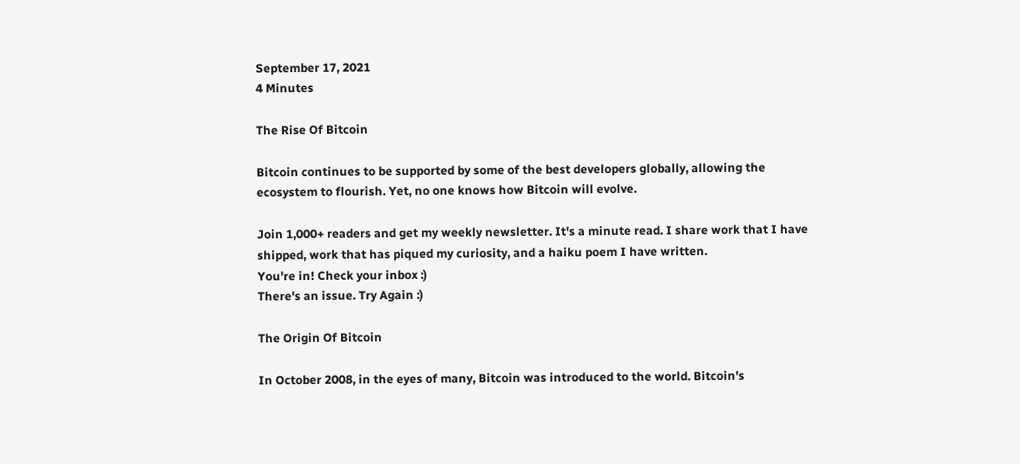September 17, 2021
4 Minutes

The Rise Of Bitcoin

Bitcoin continues to be supported by some of the best developers globally, allowing the ecosystem to flourish. Yet, no one knows how Bitcoin will evolve.

Join 1,000+ readers and get my weekly newsletter. It's a minute read. I share work that I have shipped, work that has piqued my curiosity, and a haiku poem I have written.
You're in! Check your inbox :)
There's an issue. Try Again :)

The Origin Of Bitcoin

In October 2008, in the eyes of many, Bitcoin was introduced to the world. Bitcoin's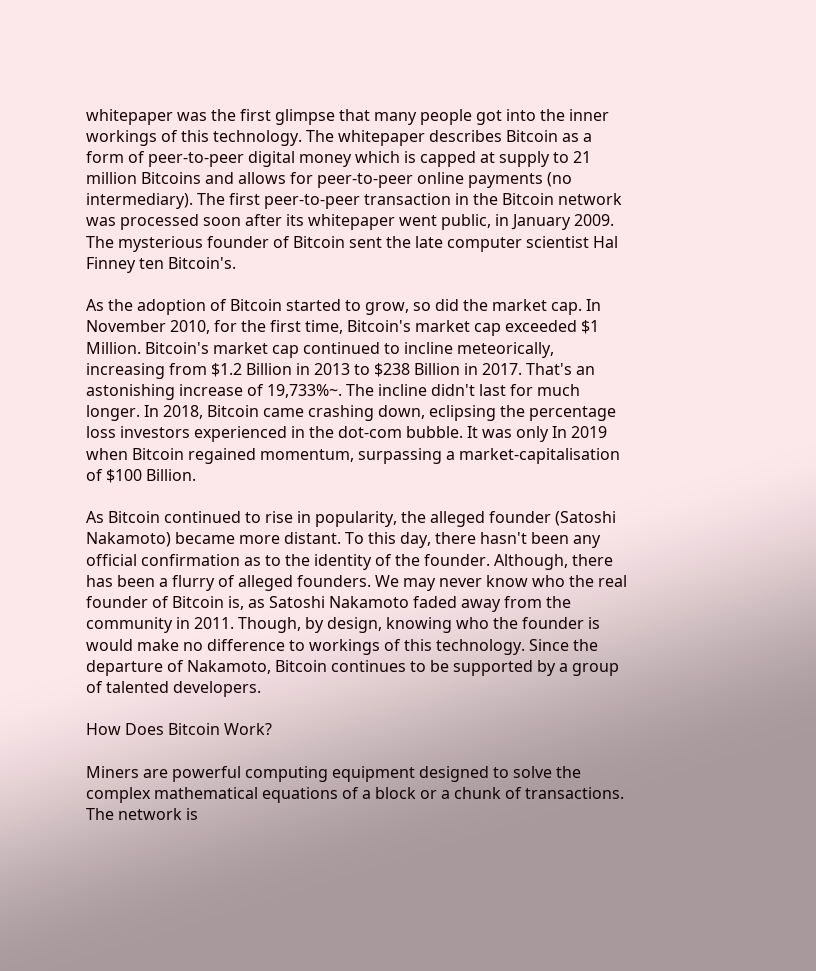whitepaper was the first glimpse that many people got into the inner workings of this technology. The whitepaper describes Bitcoin as a form of peer-to-peer digital money which is capped at supply to 21 million Bitcoins and allows for peer-to-peer online payments (no intermediary). The first peer-to-peer transaction in the Bitcoin network was processed soon after its whitepaper went public, in January 2009. The mysterious founder of Bitcoin sent the late computer scientist Hal Finney ten Bitcoin's.

As the adoption of Bitcoin started to grow, so did the market cap. In November 2010, for the first time, Bitcoin's market cap exceeded $1 Million. Bitcoin's market cap continued to incline meteorically, increasing from $1.2 Billion in 2013 to $238 Billion in 2017. That's an astonishing increase of 19,733%~. The incline didn't last for much longer. In 2018, Bitcoin came crashing down, eclipsing the percentage loss investors experienced in the dot-com bubble. It was only In 2019 when Bitcoin regained momentum, surpassing a market-capitalisation of $100 Billion.

As Bitcoin continued to rise in popularity, the alleged founder (Satoshi Nakamoto) became more distant. To this day, there hasn't been any official confirmation as to the identity of the founder. Although, there has been a flurry of alleged founders. We may never know who the real founder of Bitcoin is, as Satoshi Nakamoto faded away from the community in 2011. Though, by design, knowing who the founder is would make no difference to workings of this technology. Since the departure of Nakamoto, Bitcoin continues to be supported by a group of talented developers.

How Does Bitcoin Work?

Miners are powerful computing equipment designed to solve the complex mathematical equations of a block or a chunk of transactions. The network is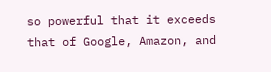so powerful that it exceeds that of Google, Amazon, and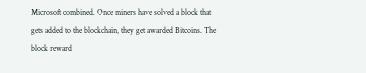Microsoft combined. Once miners have solved a block that gets added to the blockchain, they get awarded Bitcoins. The block reward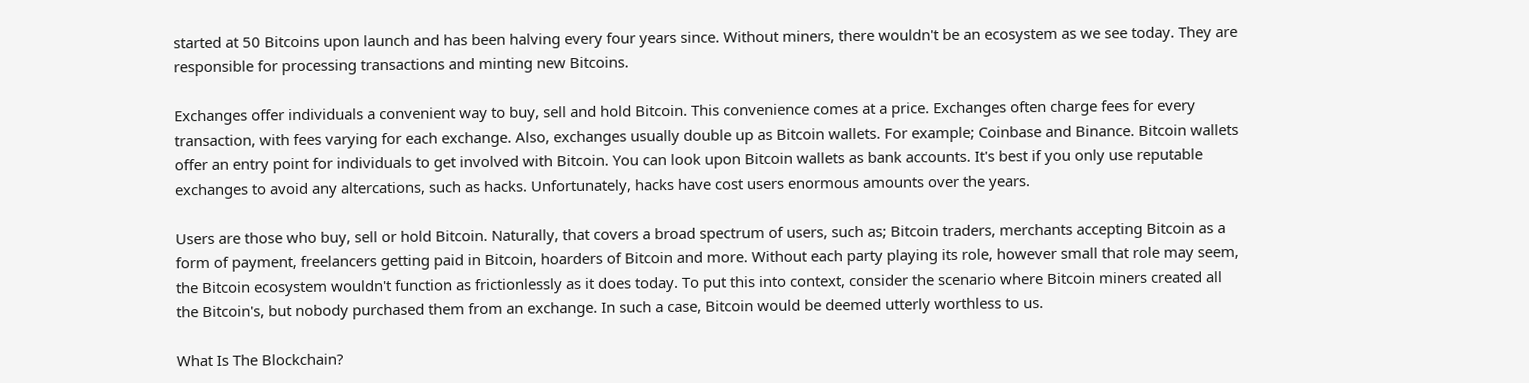started at 50 Bitcoins upon launch and has been halving every four years since. Without miners, there wouldn't be an ecosystem as we see today. They are responsible for processing transactions and minting new Bitcoins.

Exchanges offer individuals a convenient way to buy, sell and hold Bitcoin. This convenience comes at a price. Exchanges often charge fees for every transaction, with fees varying for each exchange. Also, exchanges usually double up as Bitcoin wallets. For example; Coinbase and Binance. Bitcoin wallets offer an entry point for individuals to get involved with Bitcoin. You can look upon Bitcoin wallets as bank accounts. It's best if you only use reputable exchanges to avoid any altercations, such as hacks. Unfortunately, hacks have cost users enormous amounts over the years.

Users are those who buy, sell or hold Bitcoin. Naturally, that covers a broad spectrum of users, such as; Bitcoin traders, merchants accepting Bitcoin as a form of payment, freelancers getting paid in Bitcoin, hoarders of Bitcoin and more. Without each party playing its role, however small that role may seem, the Bitcoin ecosystem wouldn't function as frictionlessly as it does today. To put this into context, consider the scenario where Bitcoin miners created all the Bitcoin's, but nobody purchased them from an exchange. In such a case, Bitcoin would be deemed utterly worthless to us.

What Is The Blockchain?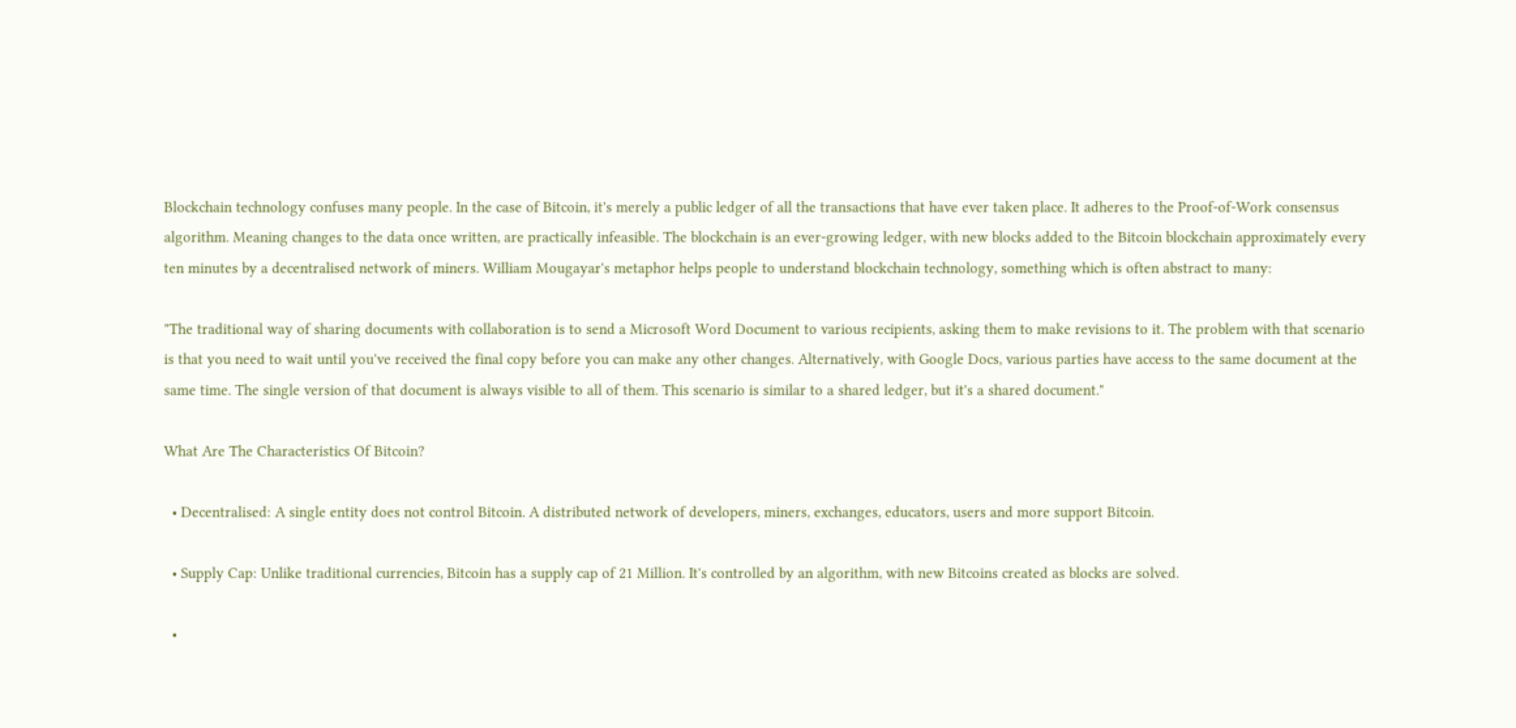Blockchain technology confuses many people. In the case of Bitcoin, it's merely a public ledger of all the transactions that have ever taken place. It adheres to the Proof-of-Work consensus algorithm. Meaning changes to the data once written, are practically infeasible. The blockchain is an ever-growing ledger, with new blocks added to the Bitcoin blockchain approximately every ten minutes by a decentralised network of miners. William Mougayar's metaphor helps people to understand blockchain technology, something which is often abstract to many:

"The traditional way of sharing documents with collaboration is to send a Microsoft Word Document to various recipients, asking them to make revisions to it. The problem with that scenario is that you need to wait until you've received the final copy before you can make any other changes. Alternatively, with Google Docs, various parties have access to the same document at the same time. The single version of that document is always visible to all of them. This scenario is similar to a shared ledger, but it's a shared document."

What Are The Characteristics Of Bitcoin?

  • Decentralised: A single entity does not control Bitcoin. A distributed network of developers, miners, exchanges, educators, users and more support Bitcoin.

  • Supply Cap: Unlike traditional currencies, Bitcoin has a supply cap of 21 Million. It's controlled by an algorithm, with new Bitcoins created as blocks are solved.

  •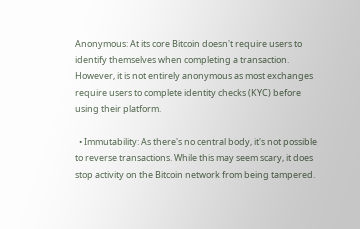Anonymous: At its core Bitcoin doesn't require users to identify themselves when completing a transaction. However, it is not entirely anonymous as most exchanges require users to complete identity checks (KYC) before using their platform.

  • Immutability: As there's no central body, it's not possible to reverse transactions. While this may seem scary, it does stop activity on the Bitcoin network from being tampered.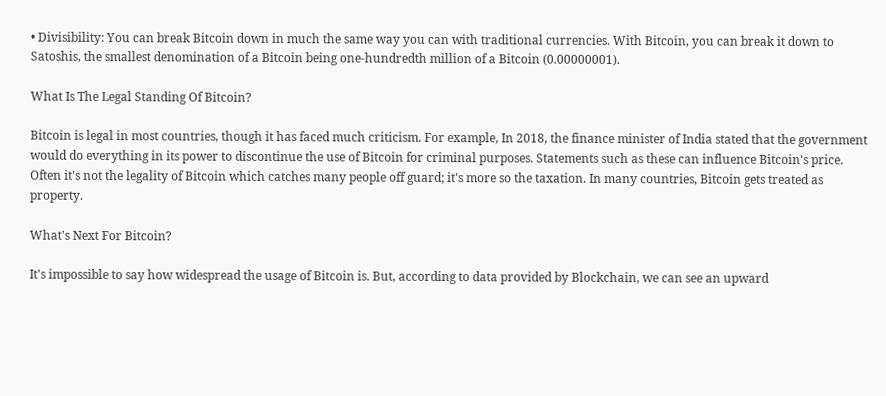• Divisibility: You can break Bitcoin down in much the same way you can with traditional currencies. With Bitcoin, you can break it down to Satoshis, the smallest denomination of a Bitcoin being one-hundredth million of a Bitcoin (0.00000001).

What Is The Legal Standing Of Bitcoin?

Bitcoin is legal in most countries, though it has faced much criticism. For example, In 2018, the finance minister of India stated that the government would do everything in its power to discontinue the use of Bitcoin for criminal purposes. Statements such as these can influence Bitcoin's price. Often it's not the legality of Bitcoin which catches many people off guard; it's more so the taxation. In many countries, Bitcoin gets treated as property.

What's Next For Bitcoin?

It's impossible to say how widespread the usage of Bitcoin is. But, according to data provided by Blockchain, we can see an upward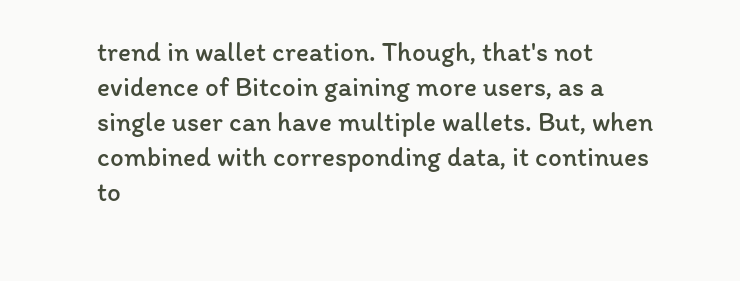trend in wallet creation. Though, that's not evidence of Bitcoin gaining more users, as a single user can have multiple wallets. But, when combined with corresponding data, it continues to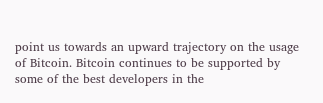point us towards an upward trajectory on the usage of Bitcoin. Bitcoin continues to be supported by some of the best developers in the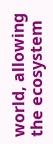world, allowing the ecosystem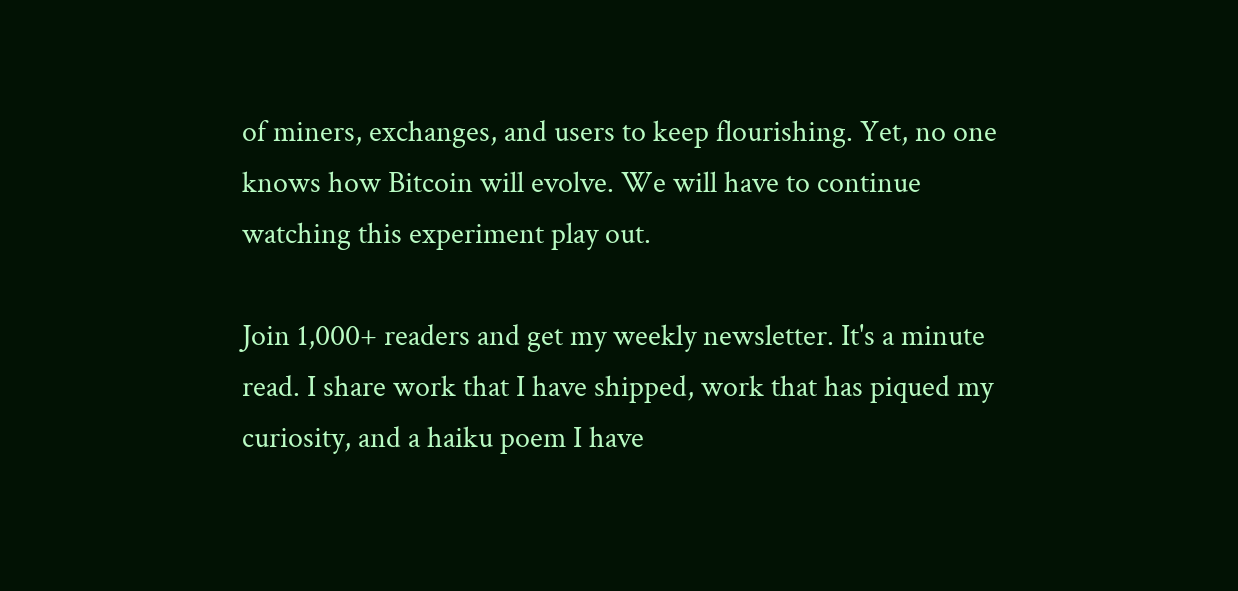of miners, exchanges, and users to keep flourishing. Yet, no one knows how Bitcoin will evolve. We will have to continue watching this experiment play out.

Join 1,000+ readers and get my weekly newsletter. It's a minute read. I share work that I have shipped, work that has piqued my curiosity, and a haiku poem I have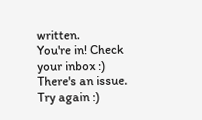written.
You're in! Check your inbox :)
There's an issue. Try again :)